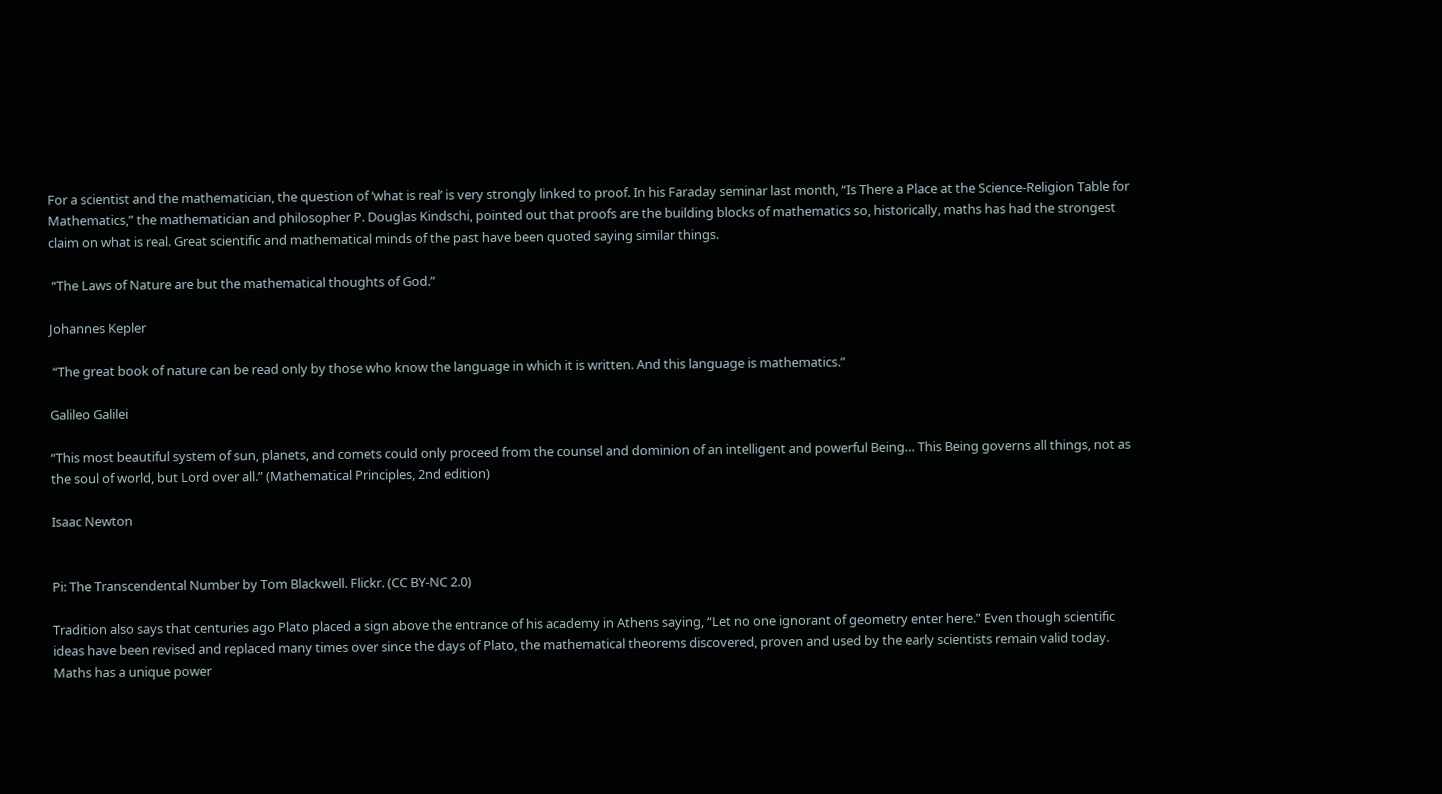For a scientist and the mathematician, the question of ‘what is real’ is very strongly linked to proof. In his Faraday seminar last month, “Is There a Place at the Science-Religion Table for Mathematics,” the mathematician and philosopher P. Douglas Kindschi, pointed out that proofs are the building blocks of mathematics so, historically, maths has had the strongest claim on what is real. Great scientific and mathematical minds of the past have been quoted saying similar things.

 “The Laws of Nature are but the mathematical thoughts of God.”

Johannes Kepler

 “The great book of nature can be read only by those who know the language in which it is written. And this language is mathematics.”

Galileo Galilei

“This most beautiful system of sun, planets, and comets could only proceed from the counsel and dominion of an intelligent and powerful Being… This Being governs all things, not as the soul of world, but Lord over all.” (Mathematical Principles, 2nd edition)

Isaac Newton


Pi: The Transcendental Number by Tom Blackwell. Flickr. (CC BY-NC 2.0)

Tradition also says that centuries ago Plato placed a sign above the entrance of his academy in Athens saying, “Let no one ignorant of geometry enter here.” Even though scientific ideas have been revised and replaced many times over since the days of Plato, the mathematical theorems discovered, proven and used by the early scientists remain valid today. Maths has a unique power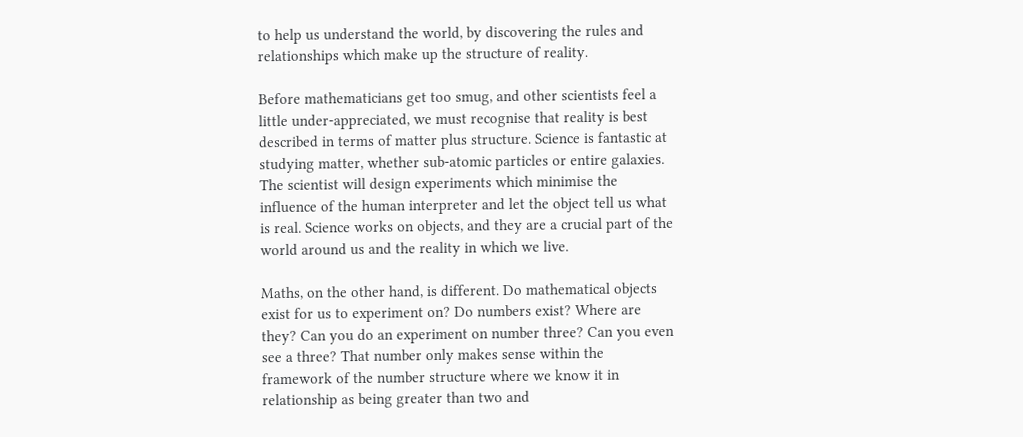to help us understand the world, by discovering the rules and relationships which make up the structure of reality.

Before mathematicians get too smug, and other scientists feel a little under-appreciated, we must recognise that reality is best described in terms of matter plus structure. Science is fantastic at studying matter, whether sub-atomic particles or entire galaxies. The scientist will design experiments which minimise the influence of the human interpreter and let the object tell us what is real. Science works on objects, and they are a crucial part of the world around us and the reality in which we live.

Maths, on the other hand, is different. Do mathematical objects exist for us to experiment on? Do numbers exist? Where are they? Can you do an experiment on number three? Can you even see a three? That number only makes sense within the framework of the number structure where we know it in relationship as being greater than two and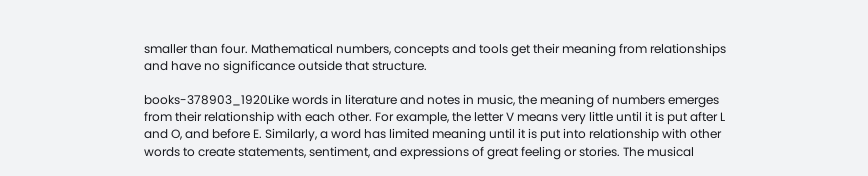smaller than four. Mathematical numbers, concepts and tools get their meaning from relationships and have no significance outside that structure.

books-378903_1920Like words in literature and notes in music, the meaning of numbers emerges from their relationship with each other. For example, the letter V means very little until it is put after L and O, and before E. Similarly, a word has limited meaning until it is put into relationship with other words to create statements, sentiment, and expressions of great feeling or stories. The musical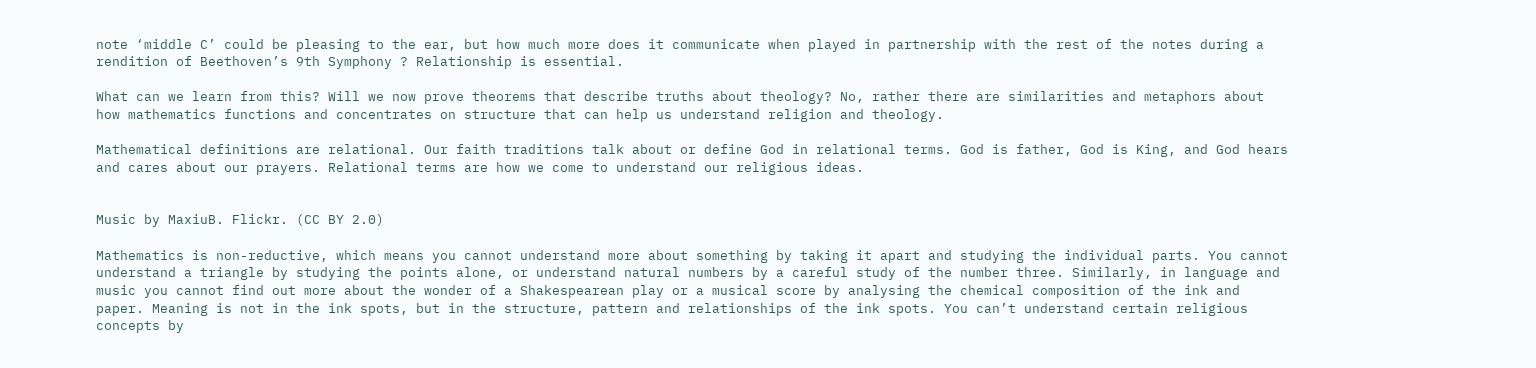note ‘middle C’ could be pleasing to the ear, but how much more does it communicate when played in partnership with the rest of the notes during a rendition of Beethoven’s 9th Symphony ? Relationship is essential.

What can we learn from this? Will we now prove theorems that describe truths about theology? No, rather there are similarities and metaphors about how mathematics functions and concentrates on structure that can help us understand religion and theology.

Mathematical definitions are relational. Our faith traditions talk about or define God in relational terms. God is father, God is King, and God hears and cares about our prayers. Relational terms are how we come to understand our religious ideas.


Music by MaxiuB. Flickr. (CC BY 2.0)

Mathematics is non-reductive, which means you cannot understand more about something by taking it apart and studying the individual parts. You cannot understand a triangle by studying the points alone, or understand natural numbers by a careful study of the number three. Similarly, in language and music you cannot find out more about the wonder of a Shakespearean play or a musical score by analysing the chemical composition of the ink and paper. Meaning is not in the ink spots, but in the structure, pattern and relationships of the ink spots. You can’t understand certain religious concepts by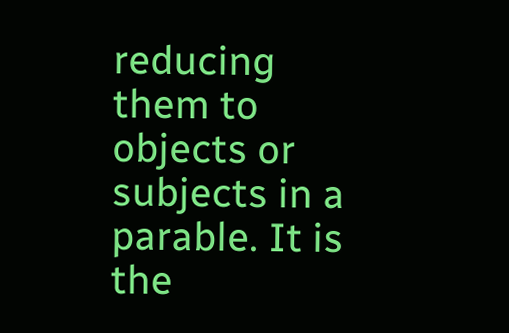reducing them to objects or subjects in a parable. It is the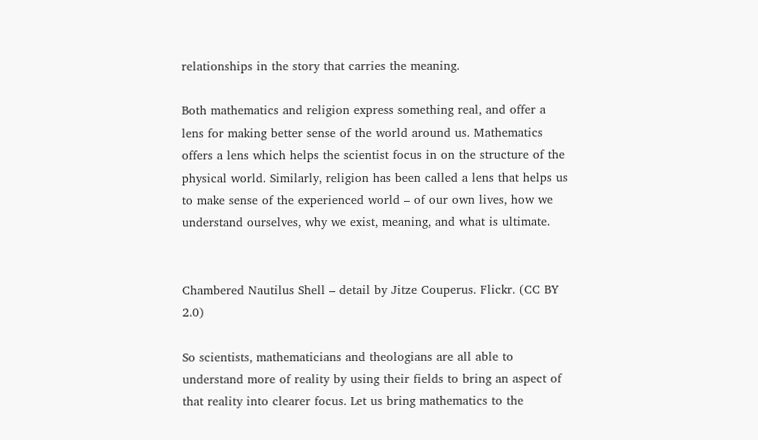relationships in the story that carries the meaning.

Both mathematics and religion express something real, and offer a lens for making better sense of the world around us. Mathematics offers a lens which helps the scientist focus in on the structure of the physical world. Similarly, religion has been called a lens that helps us to make sense of the experienced world – of our own lives, how we understand ourselves, why we exist, meaning, and what is ultimate.


Chambered Nautilus Shell – detail by Jitze Couperus. Flickr. (CC BY 2.0)

So scientists, mathematicians and theologians are all able to understand more of reality by using their fields to bring an aspect of that reality into clearer focus. Let us bring mathematics to the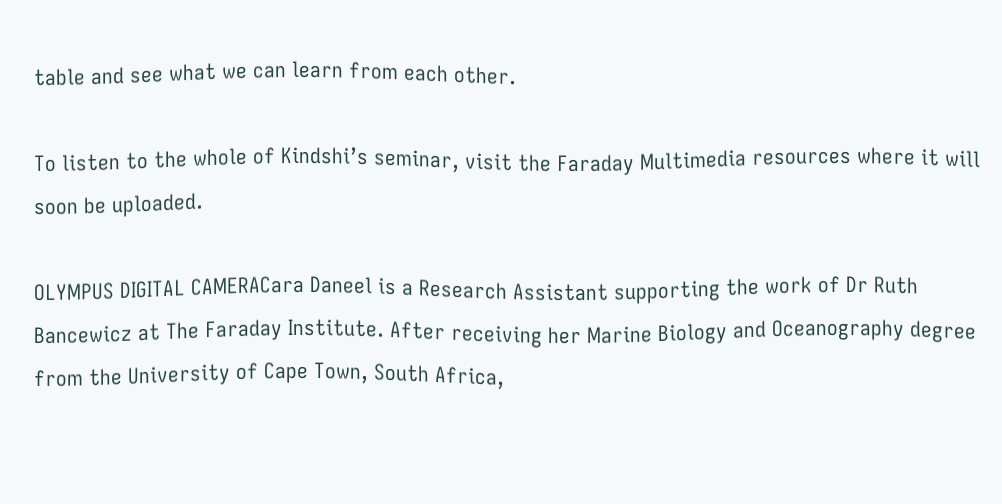table and see what we can learn from each other.

To listen to the whole of Kindshi’s seminar, visit the Faraday Multimedia resources where it will soon be uploaded.

OLYMPUS DIGITAL CAMERACara Daneel is a Research Assistant supporting the work of Dr Ruth Bancewicz at The Faraday Institute. After receiving her Marine Biology and Oceanography degree from the University of Cape Town, South Africa,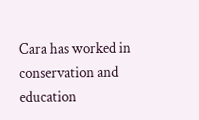Cara has worked in conservation and education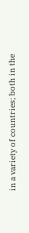in a variety of countries; both in the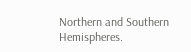Northern and Southern Hemispheres.